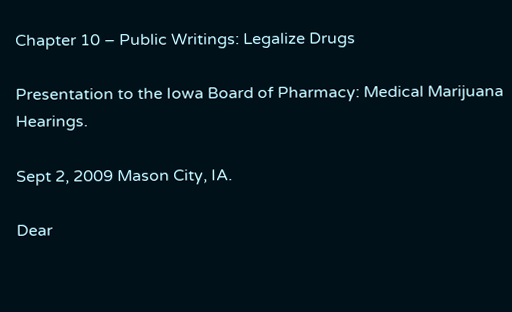Chapter 10 – Public Writings: Legalize Drugs

Presentation to the Iowa Board of Pharmacy: Medical Marijuana Hearings.

Sept 2, 2009 Mason City, IA.

Dear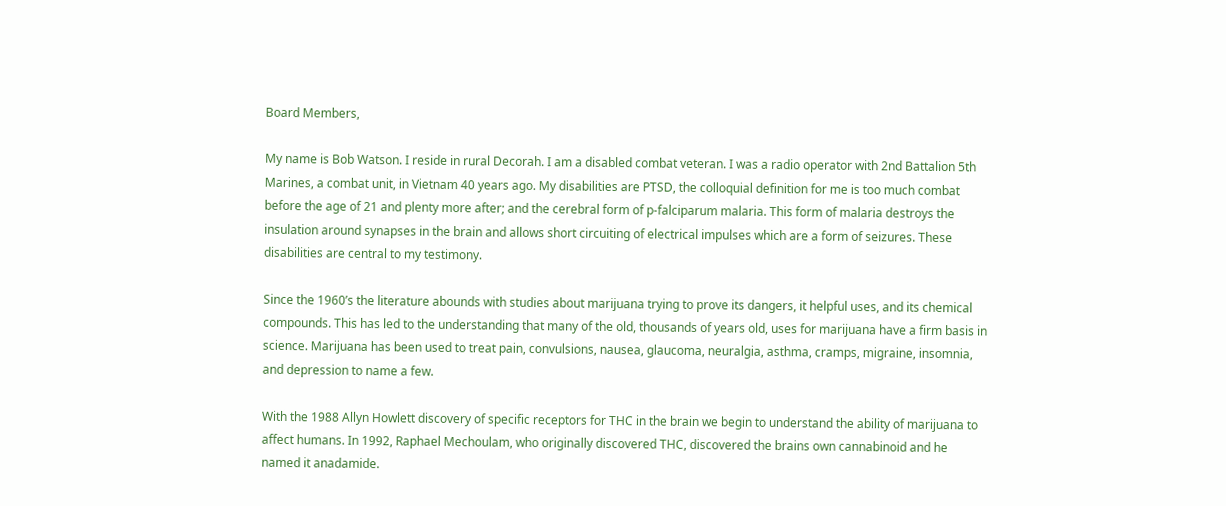Board Members,

My name is Bob Watson. I reside in rural Decorah. I am a disabled combat veteran. I was a radio operator with 2nd Battalion 5th Marines, a combat unit, in Vietnam 40 years ago. My disabilities are PTSD, the colloquial definition for me is too much combat before the age of 21 and plenty more after; and the cerebral form of p-falciparum malaria. This form of malaria destroys the insulation around synapses in the brain and allows short circuiting of electrical impulses which are a form of seizures. These disabilities are central to my testimony.

Since the 1960’s the literature abounds with studies about marijuana trying to prove its dangers, it helpful uses, and its chemical compounds. This has led to the understanding that many of the old, thousands of years old, uses for marijuana have a firm basis in science. Marijuana has been used to treat pain, convulsions, nausea, glaucoma, neuralgia, asthma, cramps, migraine, insomnia, and depression to name a few.

With the 1988 Allyn Howlett discovery of specific receptors for THC in the brain we begin to understand the ability of marijuana to affect humans. In 1992, Raphael Mechoulam, who originally discovered THC, discovered the brains own cannabinoid and he named it anadamide.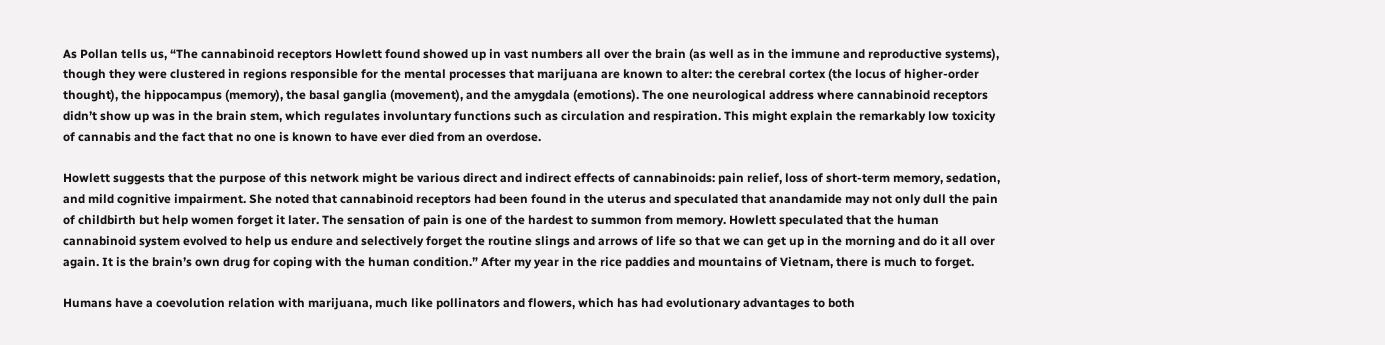As Pollan tells us, “The cannabinoid receptors Howlett found showed up in vast numbers all over the brain (as well as in the immune and reproductive systems), though they were clustered in regions responsible for the mental processes that marijuana are known to alter: the cerebral cortex (the locus of higher-order thought), the hippocampus (memory), the basal ganglia (movement), and the amygdala (emotions). The one neurological address where cannabinoid receptors didn’t show up was in the brain stem, which regulates involuntary functions such as circulation and respiration. This might explain the remarkably low toxicity of cannabis and the fact that no one is known to have ever died from an overdose.

Howlett suggests that the purpose of this network might be various direct and indirect effects of cannabinoids: pain relief, loss of short-term memory, sedation, and mild cognitive impairment. She noted that cannabinoid receptors had been found in the uterus and speculated that anandamide may not only dull the pain of childbirth but help women forget it later. The sensation of pain is one of the hardest to summon from memory. Howlett speculated that the human cannabinoid system evolved to help us endure and selectively forget the routine slings and arrows of life so that we can get up in the morning and do it all over again. It is the brain’s own drug for coping with the human condition.” After my year in the rice paddies and mountains of Vietnam, there is much to forget.

Humans have a coevolution relation with marijuana, much like pollinators and flowers, which has had evolutionary advantages to both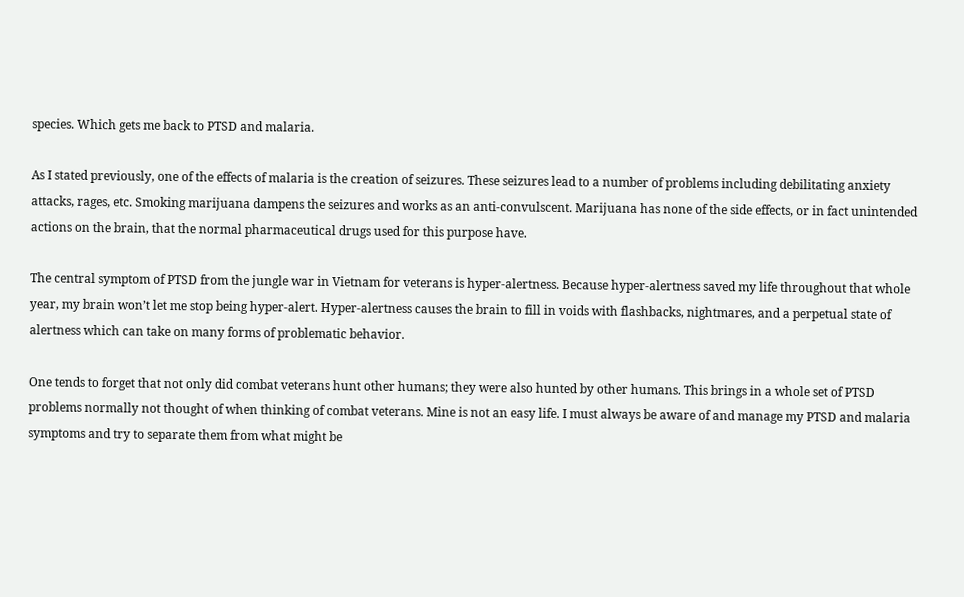species. Which gets me back to PTSD and malaria.

As I stated previously, one of the effects of malaria is the creation of seizures. These seizures lead to a number of problems including debilitating anxiety attacks, rages, etc. Smoking marijuana dampens the seizures and works as an anti-convulscent. Marijuana has none of the side effects, or in fact unintended actions on the brain, that the normal pharmaceutical drugs used for this purpose have.

The central symptom of PTSD from the jungle war in Vietnam for veterans is hyper-alertness. Because hyper-alertness saved my life throughout that whole year, my brain won’t let me stop being hyper-alert. Hyper-alertness causes the brain to fill in voids with flashbacks, nightmares, and a perpetual state of alertness which can take on many forms of problematic behavior.

One tends to forget that not only did combat veterans hunt other humans; they were also hunted by other humans. This brings in a whole set of PTSD problems normally not thought of when thinking of combat veterans. Mine is not an easy life. I must always be aware of and manage my PTSD and malaria symptoms and try to separate them from what might be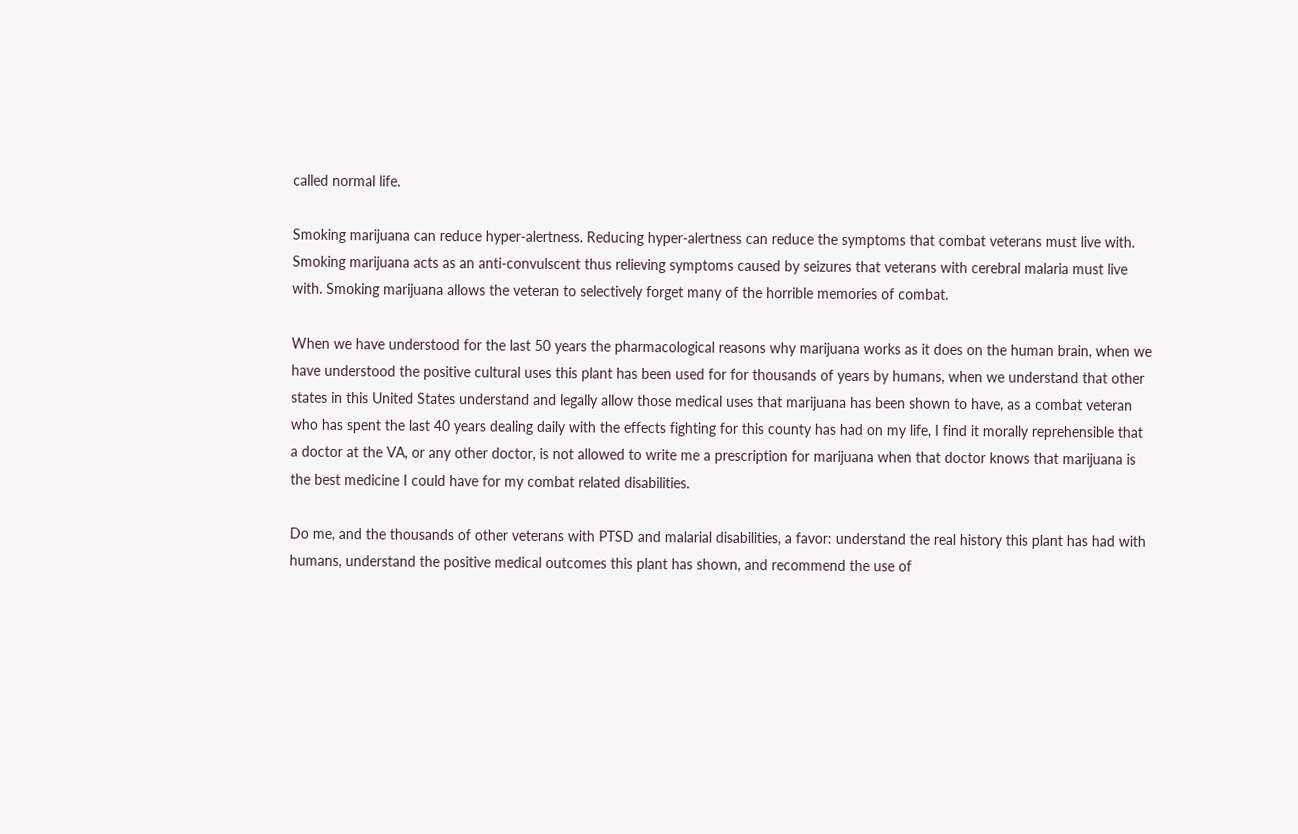called normal life.

Smoking marijuana can reduce hyper-alertness. Reducing hyper-alertness can reduce the symptoms that combat veterans must live with. Smoking marijuana acts as an anti-convulscent thus relieving symptoms caused by seizures that veterans with cerebral malaria must live with. Smoking marijuana allows the veteran to selectively forget many of the horrible memories of combat.

When we have understood for the last 50 years the pharmacological reasons why marijuana works as it does on the human brain, when we have understood the positive cultural uses this plant has been used for for thousands of years by humans, when we understand that other states in this United States understand and legally allow those medical uses that marijuana has been shown to have, as a combat veteran who has spent the last 40 years dealing daily with the effects fighting for this county has had on my life, I find it morally reprehensible that a doctor at the VA, or any other doctor, is not allowed to write me a prescription for marijuana when that doctor knows that marijuana is the best medicine I could have for my combat related disabilities.

Do me, and the thousands of other veterans with PTSD and malarial disabilities, a favor: understand the real history this plant has had with humans, understand the positive medical outcomes this plant has shown, and recommend the use of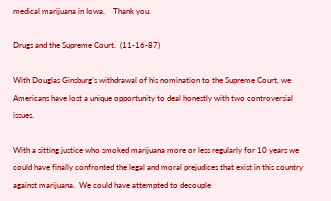medical marijuana in Iowa.    Thank you.

Drugs and the Supreme Court.  (11-16-87)

With Douglas Ginsburg’s withdrawal of his nomination to the Supreme Court, we Americans have lost a unique opportunity to deal honestly with two controversial issues.

With a sitting justice who smoked marijuana more or less regularly for 10 years we could have finally confronted the legal and moral prejudices that exist in this country against marijuana.  We could have attempted to decouple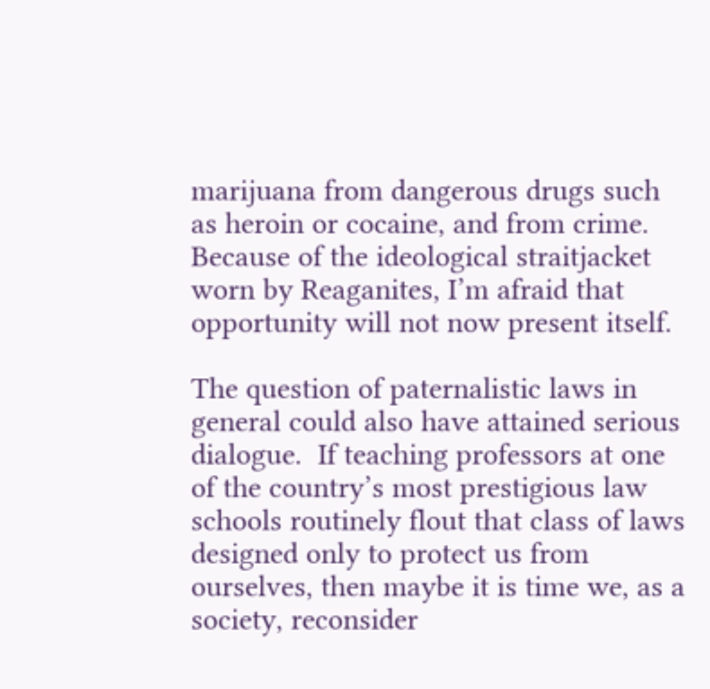marijuana from dangerous drugs such as heroin or cocaine, and from crime.  Because of the ideological straitjacket worn by Reaganites, I’m afraid that opportunity will not now present itself.

The question of paternalistic laws in general could also have attained serious dialogue.  If teaching professors at one of the country’s most prestigious law schools routinely flout that class of laws designed only to protect us from ourselves, then maybe it is time we, as a society, reconsider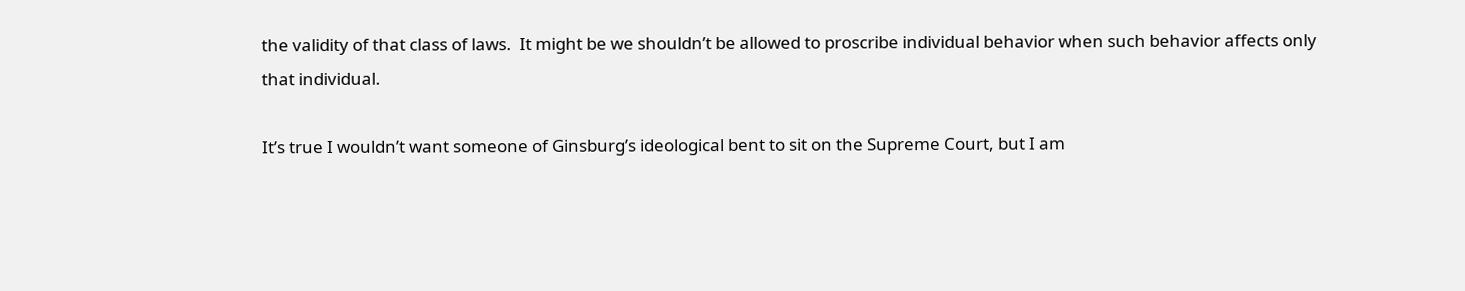the validity of that class of laws.  It might be we shouldn’t be allowed to proscribe individual behavior when such behavior affects only that individual.

It’s true I wouldn’t want someone of Ginsburg’s ideological bent to sit on the Supreme Court, but I am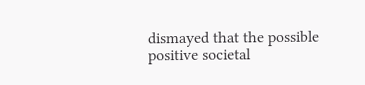dismayed that the possible positive societal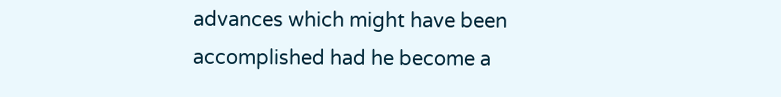advances which might have been accomplished had he become a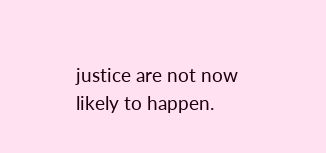justice are not now likely to happen.